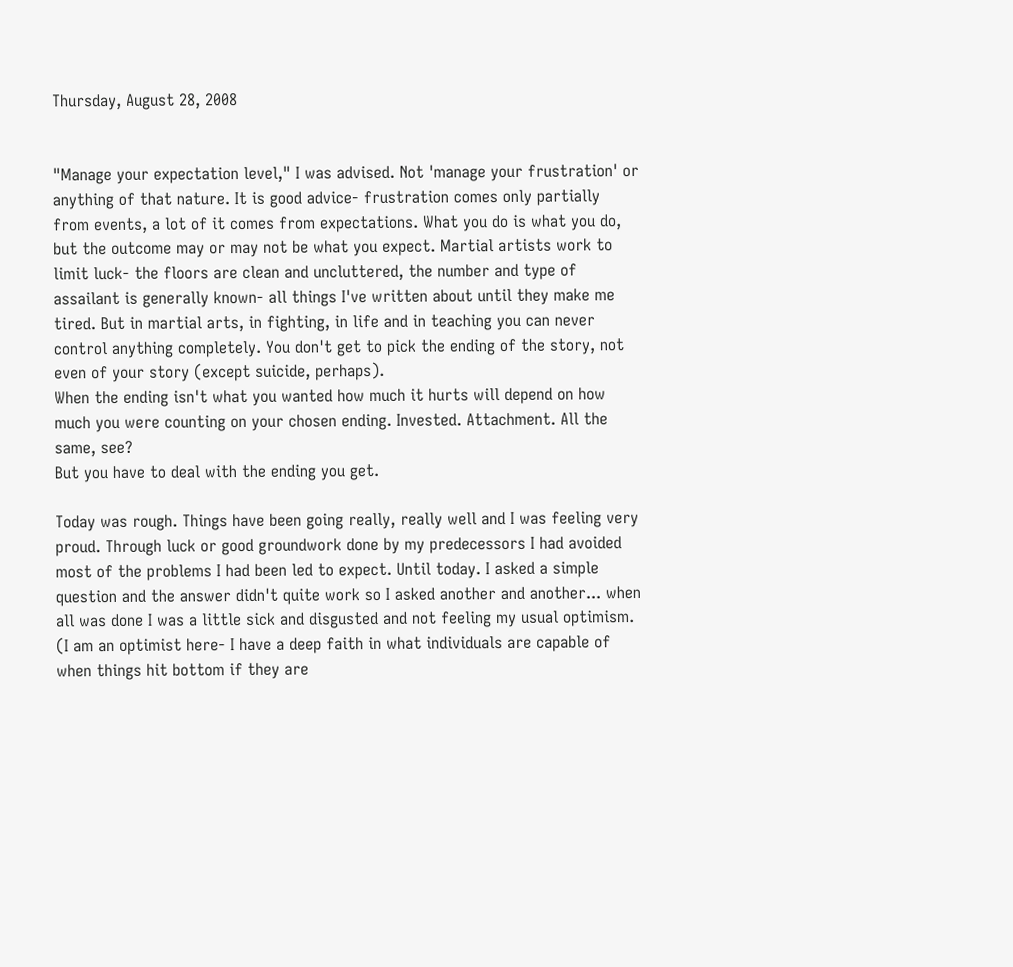Thursday, August 28, 2008


"Manage your expectation level," I was advised. Not 'manage your frustration' or anything of that nature. It is good advice- frustration comes only partially from events, a lot of it comes from expectations. What you do is what you do, but the outcome may or may not be what you expect. Martial artists work to limit luck- the floors are clean and uncluttered, the number and type of assailant is generally known- all things I've written about until they make me tired. But in martial arts, in fighting, in life and in teaching you can never control anything completely. You don't get to pick the ending of the story, not even of your story (except suicide, perhaps).
When the ending isn't what you wanted how much it hurts will depend on how much you were counting on your chosen ending. Invested. Attachment. All the same, see?
But you have to deal with the ending you get.

Today was rough. Things have been going really, really well and I was feeling very proud. Through luck or good groundwork done by my predecessors I had avoided most of the problems I had been led to expect. Until today. I asked a simple question and the answer didn't quite work so I asked another and another... when all was done I was a little sick and disgusted and not feeling my usual optimism. (I am an optimist here- I have a deep faith in what individuals are capable of when things hit bottom if they are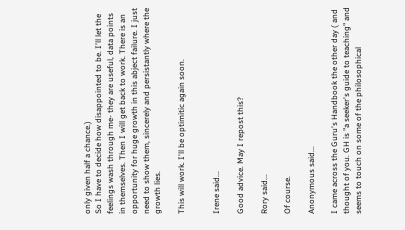only given half a chance.)
So I have to decide how disappointed to be. I'll let the feelings wash through me- they are useful, data points in themselves. Then I will get back to work. There is an opportunity for huge growth in this abject failure. I just need to show them, sincerely and persistantly where the growth lies.

This will work. I'll be optimitic again soon.


Irene said...

Good advice. May I repost this?

Rory said...

Of course.

Anonymous said...

I came across the Guru's Handbook the other day ( and thought of you. GH is "a seeker's guide to teaching" and seems to touch on some of the philosophical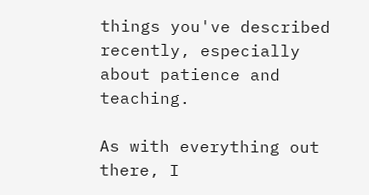things you've described recently, especially about patience and teaching.

As with everything out there, I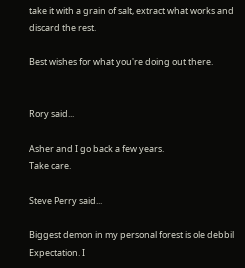take it with a grain of salt, extract what works and discard the rest.

Best wishes for what you're doing out there.


Rory said...

Asher and I go back a few years.
Take care.

Steve Perry said...

Biggest demon in my personal forest is ole debbil Expectation. I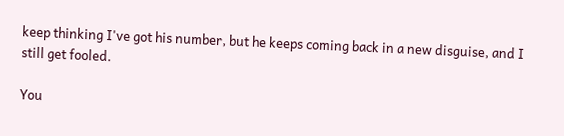keep thinking I've got his number, but he keeps coming back in a new disguise, and I still get fooled.

You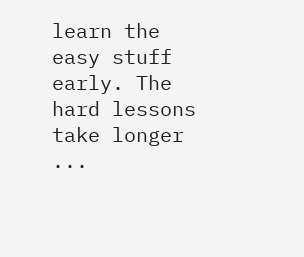learn the easy stuff early. The hard lessons take longer ...